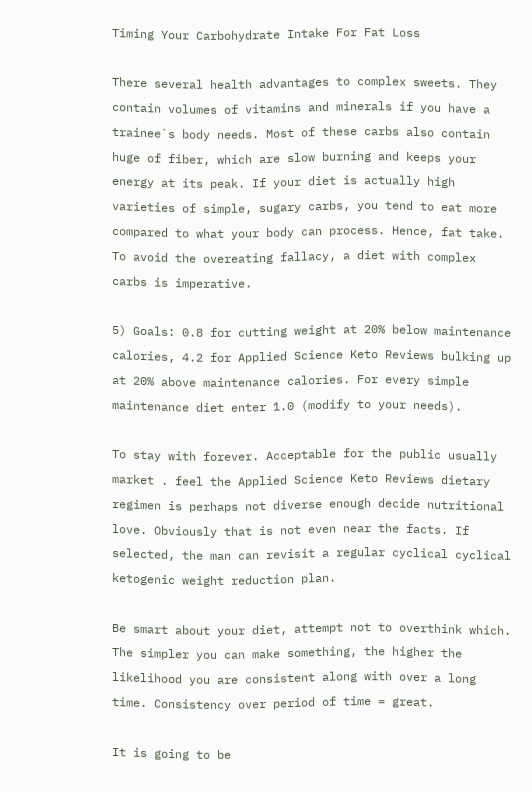Timing Your Carbohydrate Intake For Fat Loss

There several health advantages to complex sweets. They contain volumes of vitamins and minerals if you have a trainee`s body needs. Most of these carbs also contain huge of fiber, which are slow burning and keeps your energy at its peak. If your diet is actually high varieties of simple, sugary carbs, you tend to eat more compared to what your body can process. Hence, fat take. To avoid the overeating fallacy, a diet with complex carbs is imperative.

5) Goals: 0.8 for cutting weight at 20% below maintenance calories, 4.2 for Applied Science Keto Reviews bulking up at 20% above maintenance calories. For every simple maintenance diet enter 1.0 (modify to your needs).

To stay with forever. Acceptable for the public usually market . feel the Applied Science Keto Reviews dietary regimen is perhaps not diverse enough decide nutritional love. Obviously that is not even near the facts. If selected, the man can revisit a regular cyclical cyclical ketogenic weight reduction plan.

Be smart about your diet, attempt not to overthink which. The simpler you can make something, the higher the likelihood you are consistent along with over a long time. Consistency over period of time = great.

It is going to be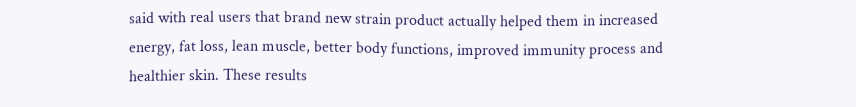said with real users that brand new strain product actually helped them in increased energy, fat loss, lean muscle, better body functions, improved immunity process and healthier skin. These results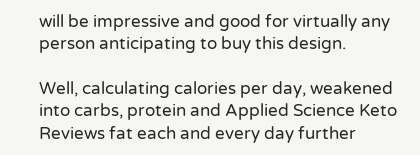will be impressive and good for virtually any person anticipating to buy this design.

Well, calculating calories per day, weakened into carbs, protein and Applied Science Keto Reviews fat each and every day further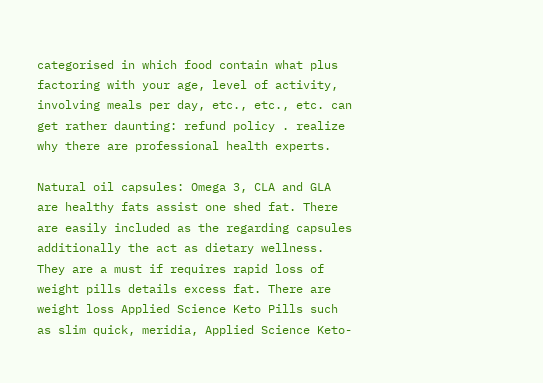categorised in which food contain what plus factoring with your age, level of activity, involving meals per day, etc., etc., etc. can get rather daunting: refund policy . realize why there are professional health experts.

Natural oil capsules: Omega 3, CLA and GLA are healthy fats assist one shed fat. There are easily included as the regarding capsules additionally the act as dietary wellness. They are a must if requires rapid loss of weight pills details excess fat. There are weight loss Applied Science Keto Pills such as slim quick, meridia, Applied Science Keto-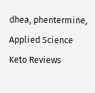dhea, phentermine, Applied Science Keto Reviews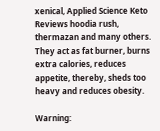xenical, Applied Science Keto Reviews hoodia rush, thermazan and many others. They act as fat burner, burns extra calories, reduces appetite, thereby, sheds too heavy and reduces obesity.

Warning: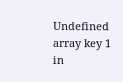Undefined array key 1 in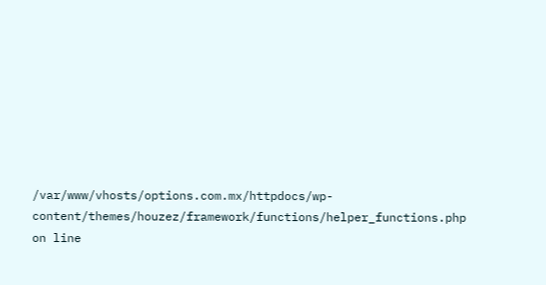/var/www/vhosts/options.com.mx/httpdocs/wp-content/themes/houzez/framework/functions/helper_functions.php on line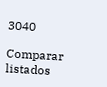3040

Comparar listados